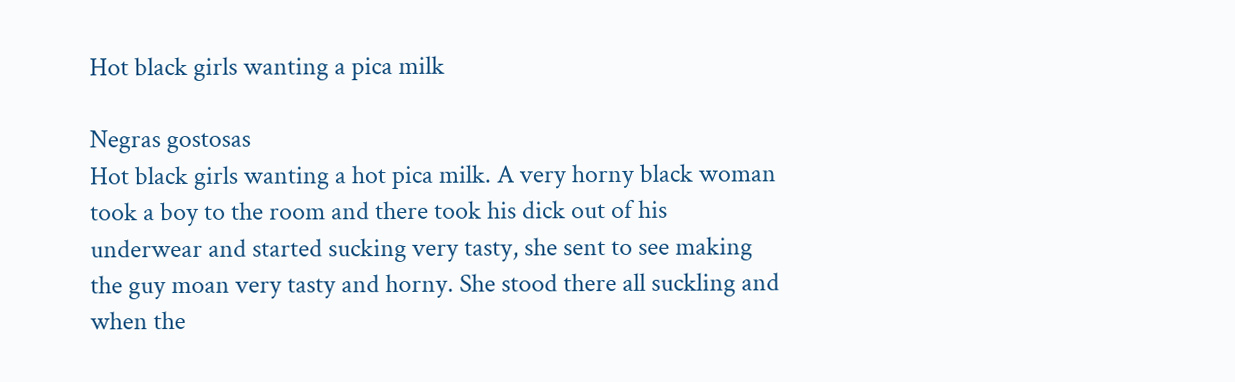Hot black girls wanting a pica milk

Negras gostosas
Hot black girls wanting a hot pica milk. A very horny black woman took a boy to the room and there took his dick out of his underwear and started sucking very tasty, she sent to see making the guy moan very tasty and horny. She stood there all suckling and when the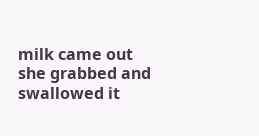milk came out she grabbed and swallowed it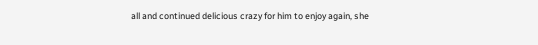all and continued delicious crazy for him to enjoy again, she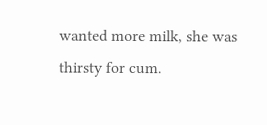wanted more milk, she was thirsty for cum.